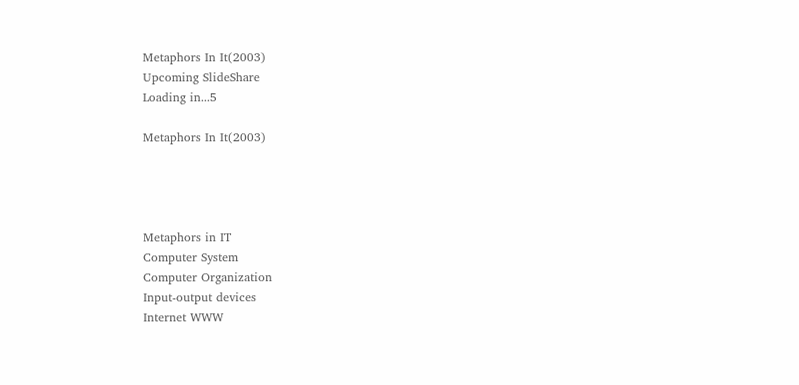Metaphors In It(2003)
Upcoming SlideShare
Loading in...5

Metaphors In It(2003)




Metaphors in IT
Computer System
Computer Organization
Input-output devices
Internet WWW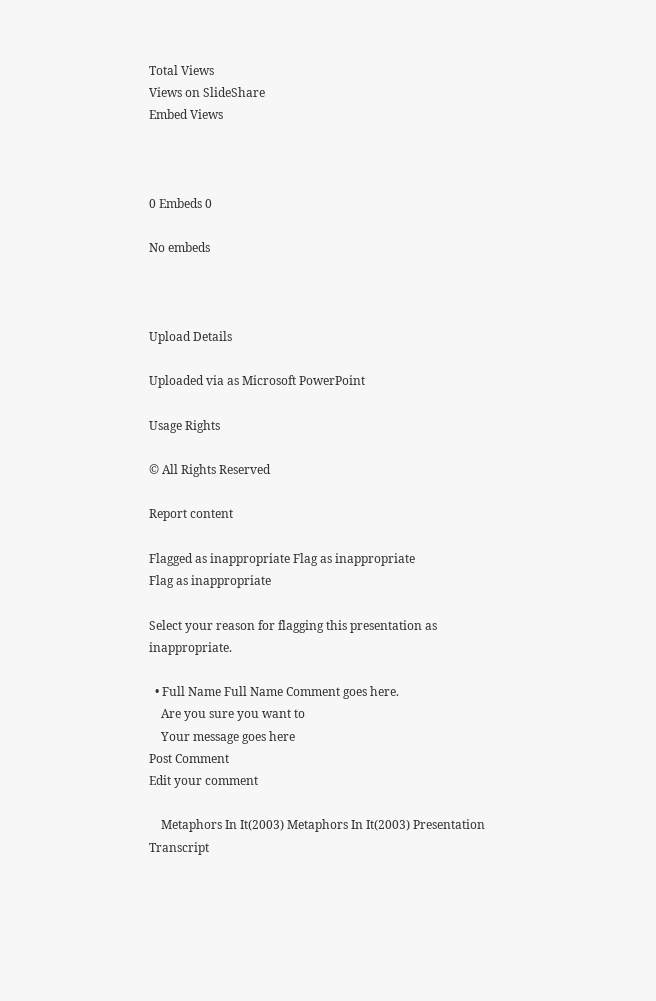Total Views
Views on SlideShare
Embed Views



0 Embeds 0

No embeds



Upload Details

Uploaded via as Microsoft PowerPoint

Usage Rights

© All Rights Reserved

Report content

Flagged as inappropriate Flag as inappropriate
Flag as inappropriate

Select your reason for flagging this presentation as inappropriate.

  • Full Name Full Name Comment goes here.
    Are you sure you want to
    Your message goes here
Post Comment
Edit your comment

    Metaphors In It(2003) Metaphors In It(2003) Presentation Transcript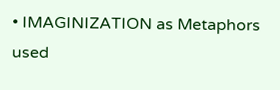• IMAGINIZATION as Metaphors used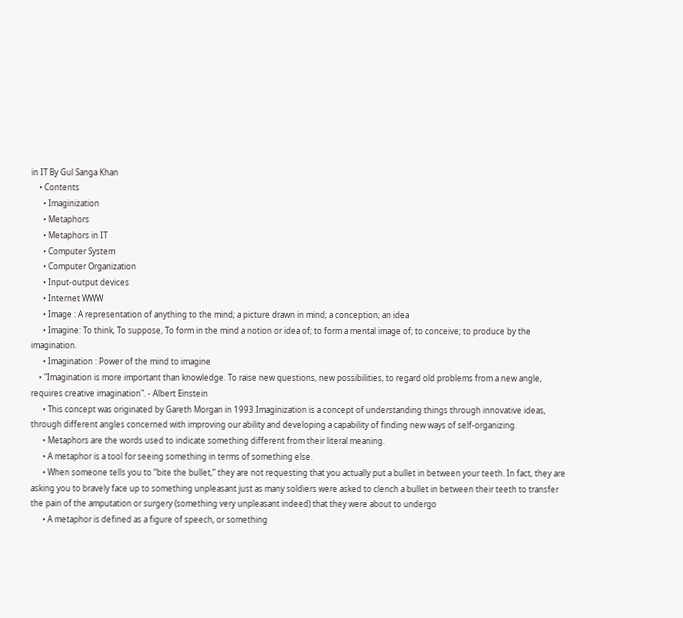in IT By Gul Sanga Khan
    • Contents
      • Imaginization
      • Metaphors
      • Metaphors in IT
      • Computer System
      • Computer Organization
      • Input-output devices
      • Internet WWW
      • Image : A representation of anything to the mind; a picture drawn in mind; a conception; an idea
      • Imagine: To think, To suppose, To form in the mind a notion or idea of; to form a mental image of; to conceive; to produce by the imagination.
      • Imagination : Power of the mind to imagine
    • "Imagination is more important than knowledge. To raise new questions, new possibilities, to regard old problems from a new angle, requires creative imagination". - Albert Einstein
      • This concept was originated by Gareth Morgan in 1993.Imaginization is a concept of understanding things through innovative ideas, through different angles concerned with improving our ability and developing a capability of finding new ways of self-organizing.
      • Metaphors are the words used to indicate something different from their literal meaning.
      • A metaphor is a tool for seeing something in terms of something else.
      • When someone tells you to “bite the bullet,” they are not requesting that you actually put a bullet in between your teeth. In fact, they are asking you to bravely face up to something unpleasant just as many soldiers were asked to clench a bullet in between their teeth to transfer the pain of the amputation or surgery (something very unpleasant indeed) that they were about to undergo
      • A metaphor is defined as a figure of speech, or something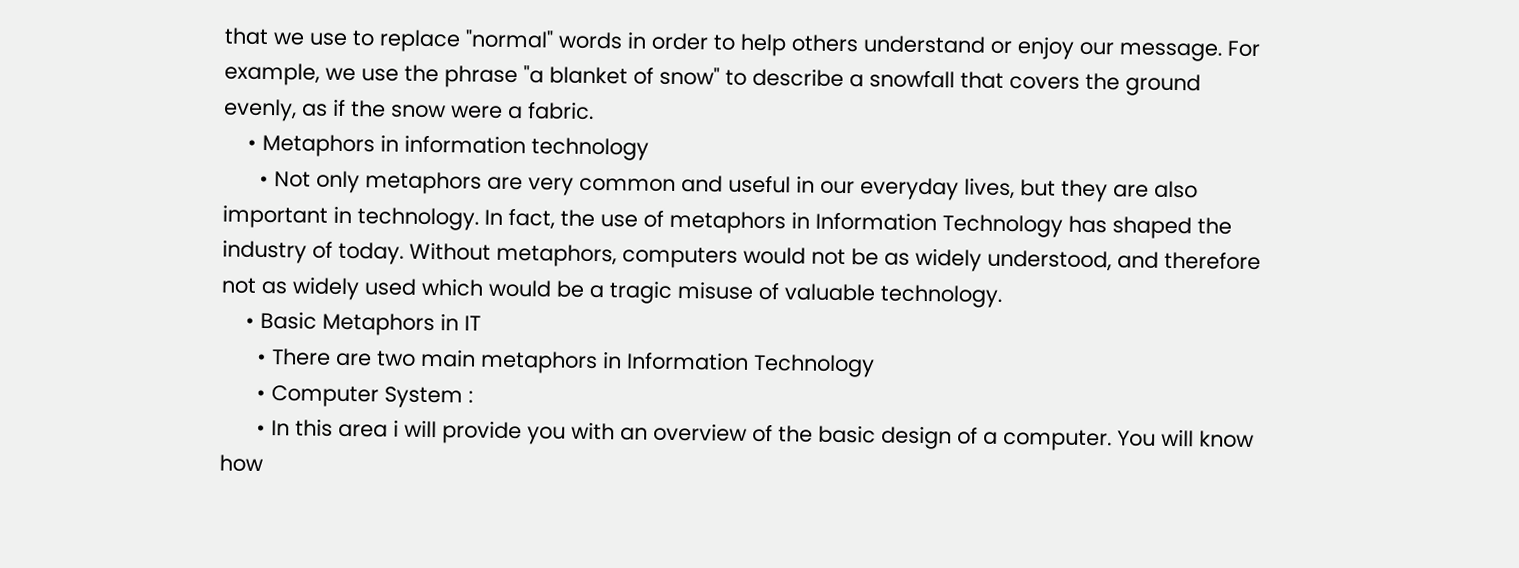that we use to replace "normal" words in order to help others understand or enjoy our message. For example, we use the phrase "a blanket of snow" to describe a snowfall that covers the ground evenly, as if the snow were a fabric.
    • Metaphors in information technology
      • Not only metaphors are very common and useful in our everyday lives, but they are also important in technology. In fact, the use of metaphors in Information Technology has shaped the industry of today. Without metaphors, computers would not be as widely understood, and therefore not as widely used which would be a tragic misuse of valuable technology.
    • Basic Metaphors in IT
      • There are two main metaphors in Information Technology
      • Computer System :
      • In this area i will provide you with an overview of the basic design of a computer. You will know how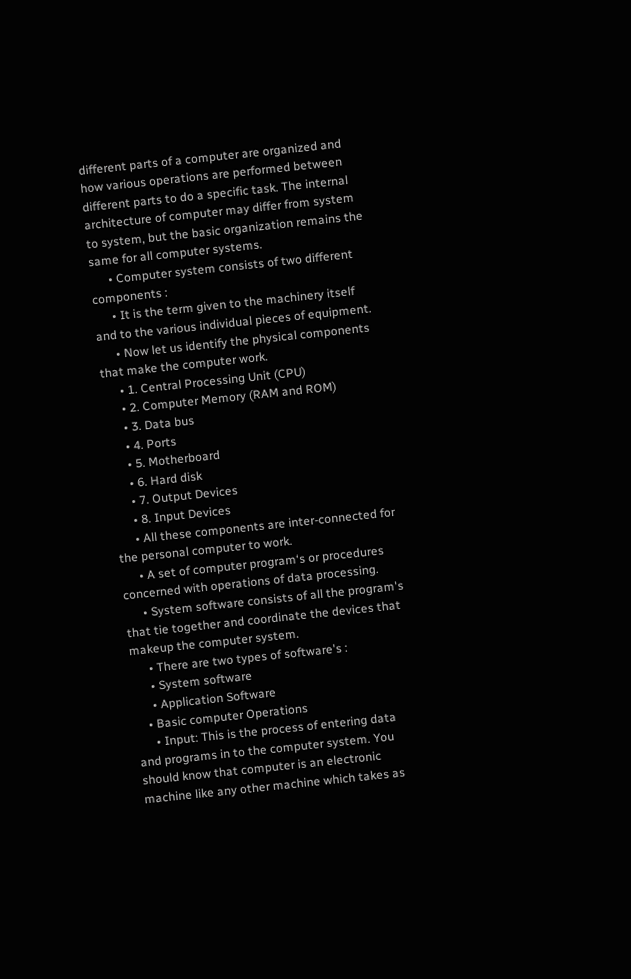different parts of a computer are organized and how various operations are performed between different parts to do a specific task. The internal architecture of computer may differ from system to system, but the basic organization remains the same for all computer systems.
      • Computer system consists of two different components :
      • It is the term given to the machinery itself and to the various individual pieces of equipment.
      • Now let us identify the physical components that make the computer work.
      • 1. Central Processing Unit (CPU)
      • 2. Computer Memory (RAM and ROM)
      • 3. Data bus
      • 4. Ports
      • 5. Motherboard
      • 6. Hard disk
      • 7. Output Devices
      • 8. Input Devices
      • All these components are inter-connected for the personal computer to work.
      • A set of computer program‘s or procedures concerned with operations of data processing.
      • System software consists of all the program's that tie together and coordinate the devices that makeup the computer system.
      • There are two types of software's :
      • System software
      • Application Software
    • Basic computer Operations
      • Input: This is the process of entering data and programs in to the computer system. You should know that computer is an electronic machine like any other machine which takes as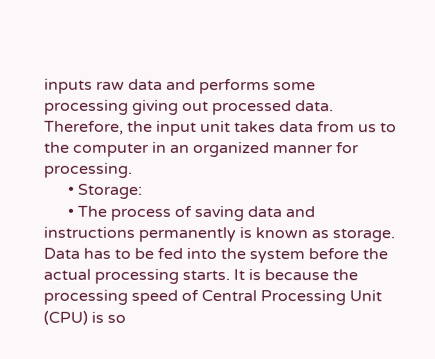inputs raw data and performs some processing giving out processed data. Therefore, the input unit takes data from us to the computer in an organized manner for processing.
      • Storage:
      • The process of saving data and instructions permanently is known as storage. Data has to be fed into the system before the actual processing starts. It is because the processing speed of Central Processing Unit (CPU) is so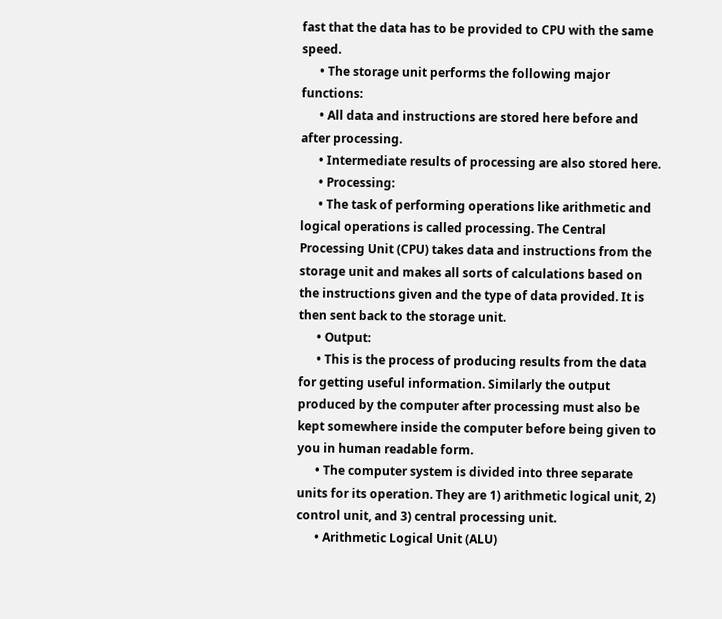fast that the data has to be provided to CPU with the same speed.
      • The storage unit performs the following major functions:
      • All data and instructions are stored here before and after processing.
      • Intermediate results of processing are also stored here.
      • Processing:
      • The task of performing operations like arithmetic and logical operations is called processing. The Central Processing Unit (CPU) takes data and instructions from the storage unit and makes all sorts of calculations based on the instructions given and the type of data provided. It is then sent back to the storage unit.
      • Output:
      • This is the process of producing results from the data for getting useful information. Similarly the output produced by the computer after processing must also be kept somewhere inside the computer before being given to you in human readable form.
      • The computer system is divided into three separate units for its operation. They are 1) arithmetic logical unit, 2) control unit, and 3) central processing unit.
      • Arithmetic Logical Unit (ALU)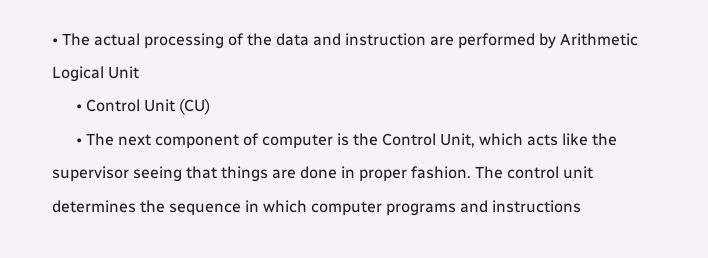• The actual processing of the data and instruction are performed by Arithmetic Logical Unit
      • Control Unit (CU)
      • The next component of computer is the Control Unit, which acts like the supervisor seeing that things are done in proper fashion. The control unit determines the sequence in which computer programs and instructions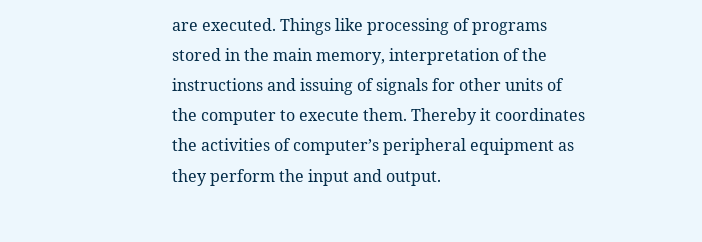are executed. Things like processing of programs stored in the main memory, interpretation of the instructions and issuing of signals for other units of the computer to execute them. Thereby it coordinates the activities of computer’s peripheral equipment as they perform the input and output.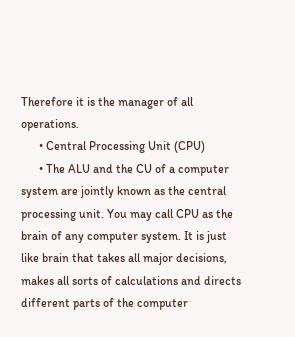Therefore it is the manager of all operations.
      • Central Processing Unit (CPU)
      • The ALU and the CU of a computer system are jointly known as the central processing unit. You may call CPU as the brain of any computer system. It is just like brain that takes all major decisions, makes all sorts of calculations and directs different parts of the computer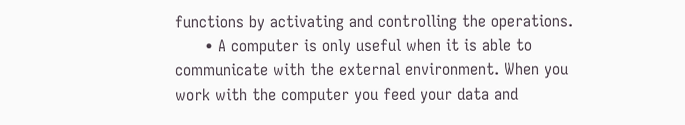functions by activating and controlling the operations.
      • A computer is only useful when it is able to communicate with the external environment. When you work with the computer you feed your data and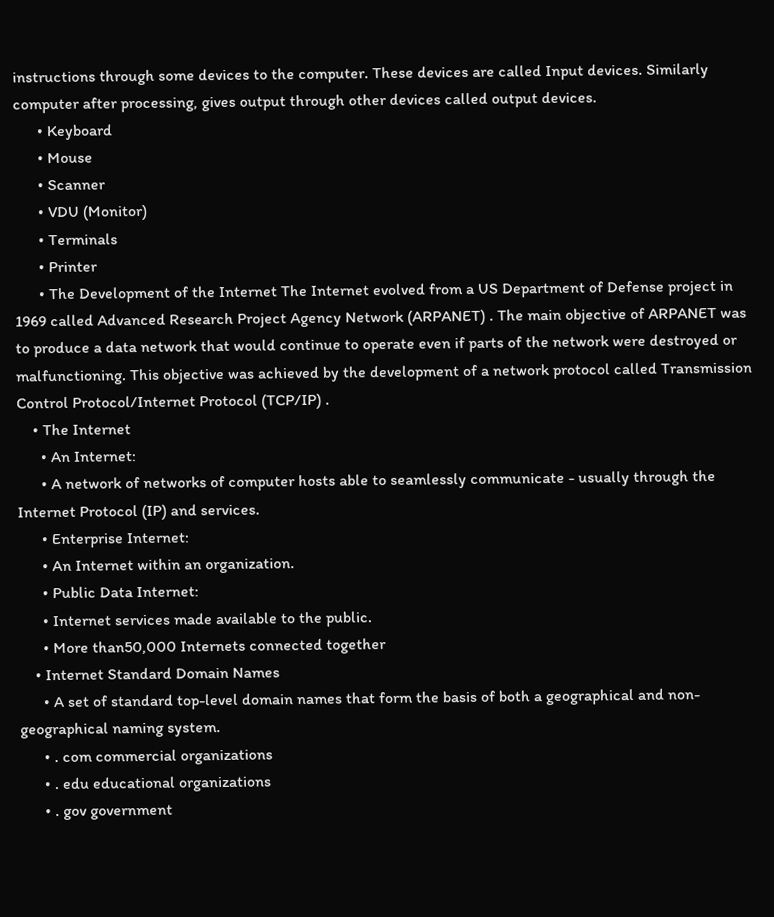instructions through some devices to the computer. These devices are called Input devices. Similarly computer after processing, gives output through other devices called output devices.
      • Keyboard
      • Mouse
      • Scanner
      • VDU (Monitor)
      • Terminals
      • Printer
      • The Development of the Internet The Internet evolved from a US Department of Defense project in 1969 called Advanced Research Project Agency Network (ARPANET) . The main objective of ARPANET was to produce a data network that would continue to operate even if parts of the network were destroyed or malfunctioning. This objective was achieved by the development of a network protocol called Transmission Control Protocol/Internet Protocol (TCP/IP) .
    • The Internet
      • An Internet:
      • A network of networks of computer hosts able to seamlessly communicate - usually through the Internet Protocol (IP) and services.
      • Enterprise Internet:
      • An Internet within an organization.
      • Public Data Internet:
      • Internet services made available to the public.
      • More than50,000 Internets connected together
    • Internet Standard Domain Names
      • A set of standard top-level domain names that form the basis of both a geographical and non-geographical naming system.
      • . com commercial organizations
      • . edu educational organizations
      • . gov government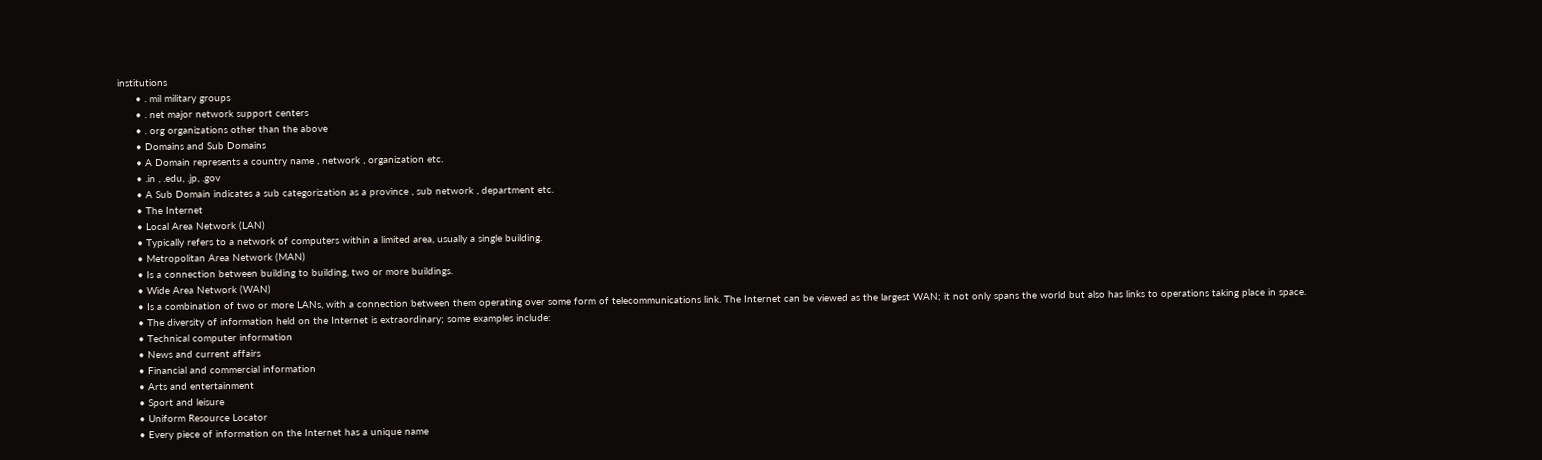institutions
      • . mil military groups
      • . net major network support centers
      • . org organizations other than the above
      • Domains and Sub Domains
      • A Domain represents a country name , network , organization etc.
      • .in , .edu, .jp, .gov
      • A Sub Domain indicates a sub categorization as a province , sub network , department etc.
      • The Internet
      • Local Area Network (LAN)
      • Typically refers to a network of computers within a limited area, usually a single building.
      • Metropolitan Area Network (MAN)
      • Is a connection between building to building, two or more buildings.
      • Wide Area Network (WAN)
      • Is a combination of two or more LANs, with a connection between them operating over some form of telecommunications link. The Internet can be viewed as the largest WAN; it not only spans the world but also has links to operations taking place in space.
      • The diversity of information held on the Internet is extraordinary; some examples include:
      • Technical computer information
      • News and current affairs
      • Financial and commercial information
      • Arts and entertainment
      • Sport and leisure
      • Uniform Resource Locator
      • Every piece of information on the Internet has a unique name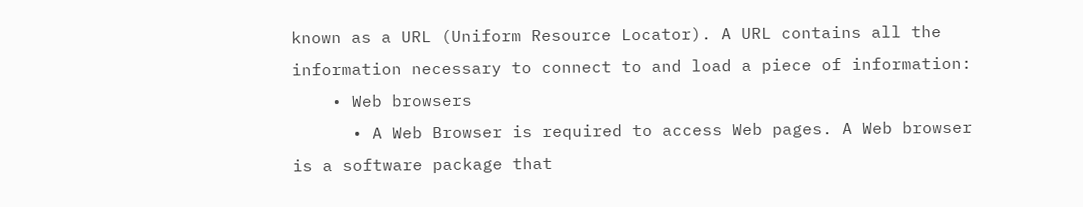known as a URL (Uniform Resource Locator). A URL contains all the information necessary to connect to and load a piece of information:
    • Web browsers
      • A Web Browser is required to access Web pages. A Web browser is a software package that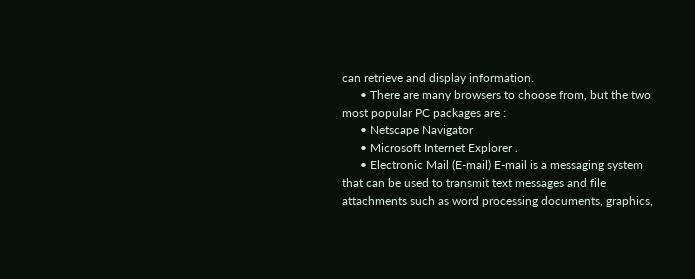can retrieve and display information.
      • There are many browsers to choose from, but the two most popular PC packages are :
      • Netscape Navigator
      • Microsoft Internet Explorer .
      • Electronic Mail (E-mail) E-mail is a messaging system that can be used to transmit text messages and file attachments such as word processing documents, graphics,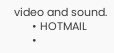video and sound.
      • HOTMAIL
      •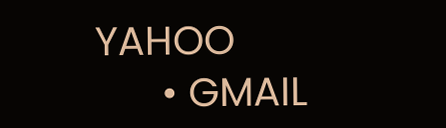YAHOO
      • GMAIL